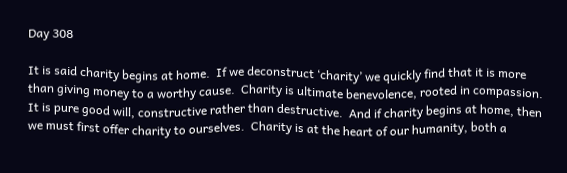Day 308

It is said charity begins at home.  If we deconstruct ‘charity’ we quickly find that it is more than giving money to a worthy cause.  Charity is ultimate benevolence, rooted in compassion.  It is pure good will, constructive rather than destructive.  And if charity begins at home, then we must first offer charity to ourselves.  Charity is at the heart of our humanity, both a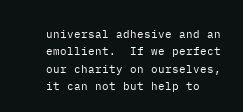universal adhesive and an emollient.  If we perfect our charity on ourselves, it can not but help to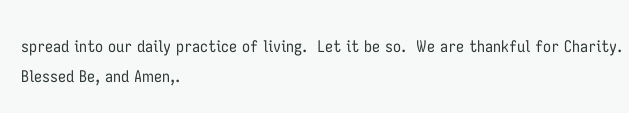spread into our daily practice of living.  Let it be so.  We are thankful for Charity.  Blessed Be, and Amen,.